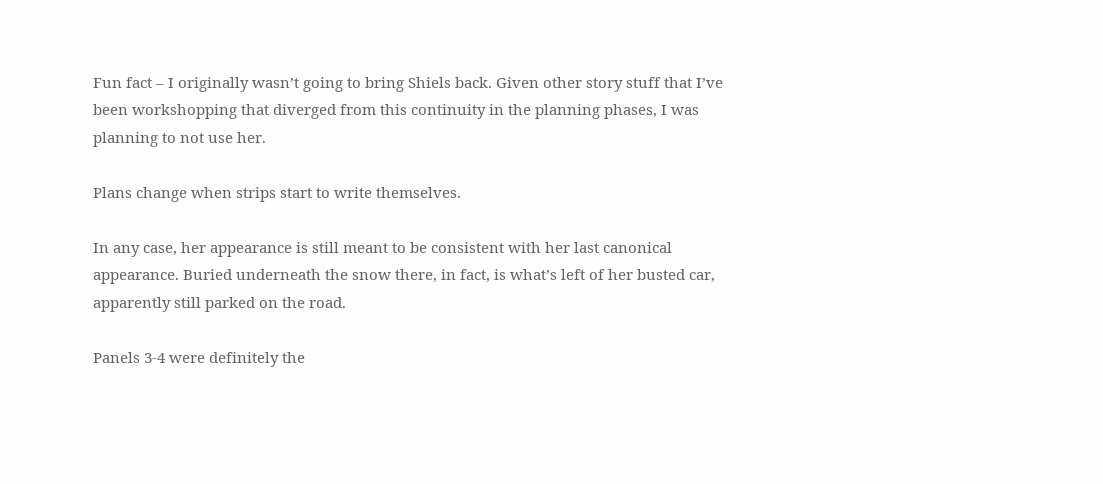Fun fact – I originally wasn’t going to bring Shiels back. Given other story stuff that I’ve been workshopping that diverged from this continuity in the planning phases, I was planning to not use her.

Plans change when strips start to write themselves.

In any case, her appearance is still meant to be consistent with her last canonical appearance. Buried underneath the snow there, in fact, is what’s left of her busted car, apparently still parked on the road.

Panels 3-4 were definitely the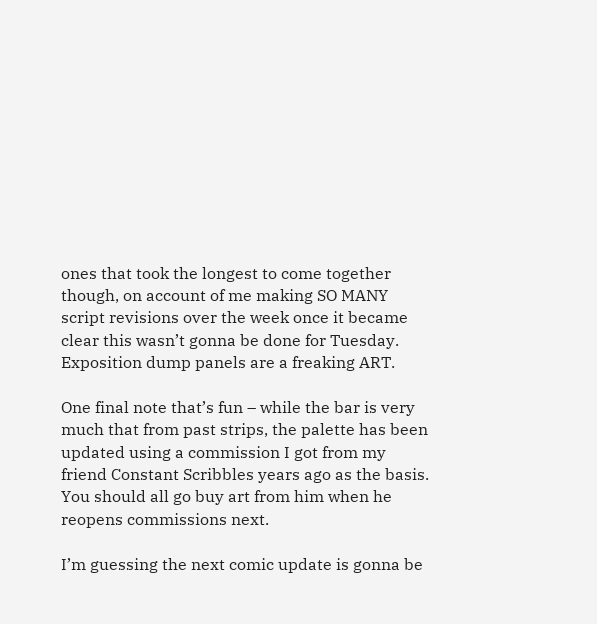ones that took the longest to come together though, on account of me making SO MANY script revisions over the week once it became clear this wasn’t gonna be done for Tuesday. Exposition dump panels are a freaking ART.

One final note that’s fun – while the bar is very much that from past strips, the palette has been updated using a commission I got from my friend Constant Scribbles years ago as the basis. You should all go buy art from him when he reopens commissions next.

I’m guessing the next comic update is gonna be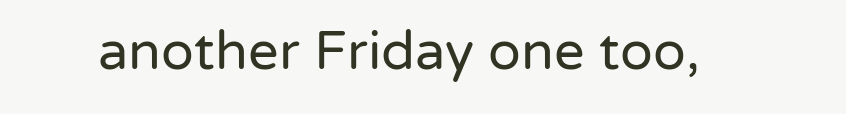another Friday one too,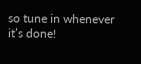so tune in whenever it’s done!